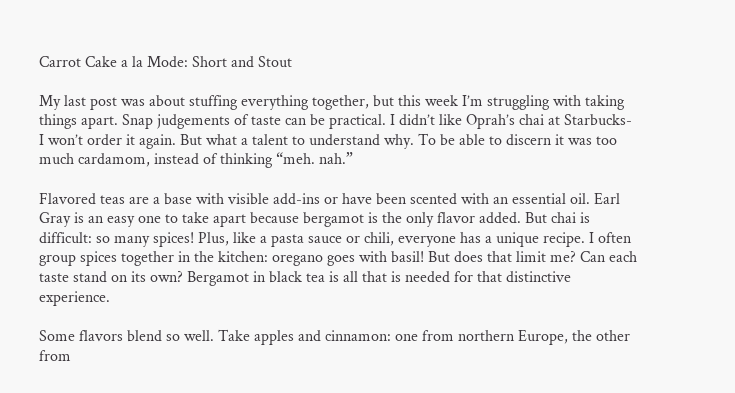Carrot Cake a la Mode: Short and Stout

My last post was about stuffing everything together, but this week I’m struggling with taking things apart. Snap judgements of taste can be practical. I didn’t like Oprah’s chai at Starbucks- I won’t order it again. But what a talent to understand why. To be able to discern it was too much cardamom, instead of thinking “meh. nah.”

Flavored teas are a base with visible add-ins or have been scented with an essential oil. Earl Gray is an easy one to take apart because bergamot is the only flavor added. But chai is difficult: so many spices! Plus, like a pasta sauce or chili, everyone has a unique recipe. I often group spices together in the kitchen: oregano goes with basil! But does that limit me? Can each taste stand on its own? Bergamot in black tea is all that is needed for that distinctive experience.

Some flavors blend so well. Take apples and cinnamon: one from northern Europe, the other from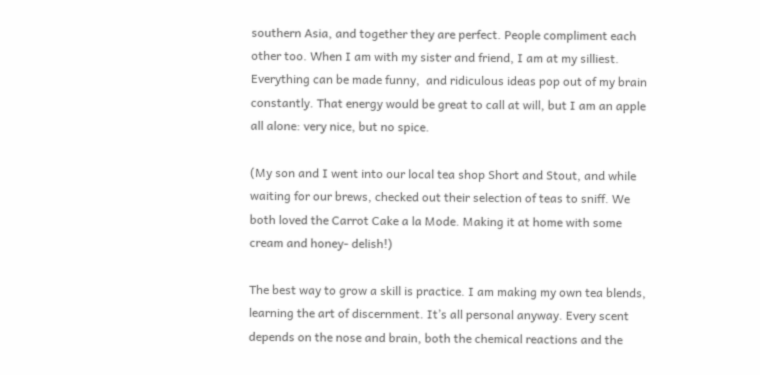southern Asia, and together they are perfect. People compliment each other too. When I am with my sister and friend, I am at my silliest. Everything can be made funny,  and ridiculous ideas pop out of my brain constantly. That energy would be great to call at will, but I am an apple all alone: very nice, but no spice.

(My son and I went into our local tea shop Short and Stout, and while waiting for our brews, checked out their selection of teas to sniff. We both loved the Carrot Cake a la Mode. Making it at home with some cream and honey- delish!)

The best way to grow a skill is practice. I am making my own tea blends, learning the art of discernment. It’s all personal anyway. Every scent depends on the nose and brain, both the chemical reactions and the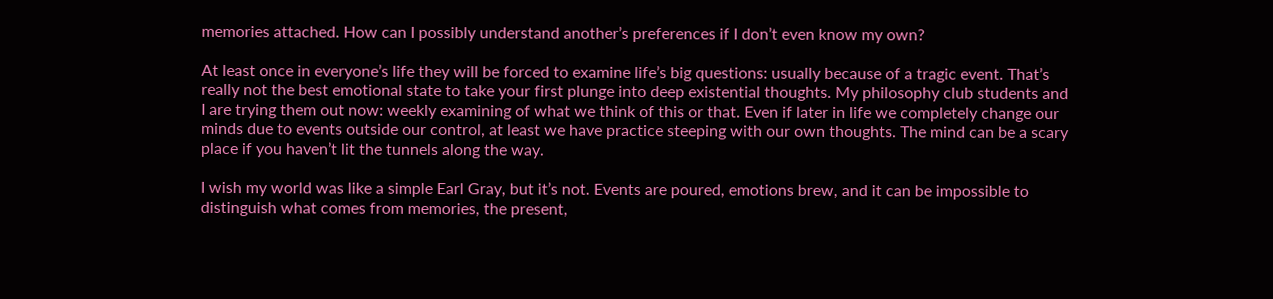memories attached. How can I possibly understand another’s preferences if I don’t even know my own?

At least once in everyone’s life they will be forced to examine life’s big questions: usually because of a tragic event. That’s really not the best emotional state to take your first plunge into deep existential thoughts. My philosophy club students and I are trying them out now: weekly examining of what we think of this or that. Even if later in life we completely change our minds due to events outside our control, at least we have practice steeping with our own thoughts. The mind can be a scary place if you haven’t lit the tunnels along the way.

I wish my world was like a simple Earl Gray, but it’s not. Events are poured, emotions brew, and it can be impossible to distinguish what comes from memories, the present,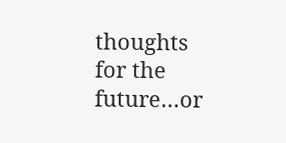thoughts for the future…or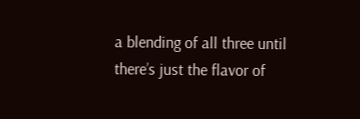a blending of all three until there’s just the flavor of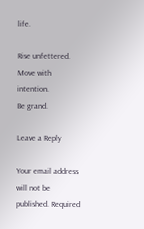life.

Rise unfettered.
Move with intention.
Be grand.

Leave a Reply

Your email address will not be published. Required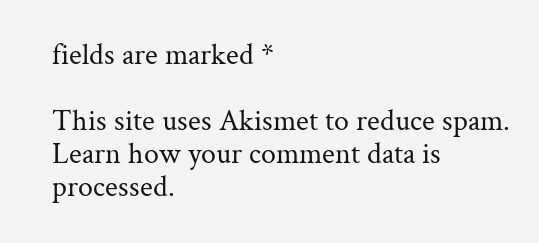fields are marked *

This site uses Akismet to reduce spam. Learn how your comment data is processed.